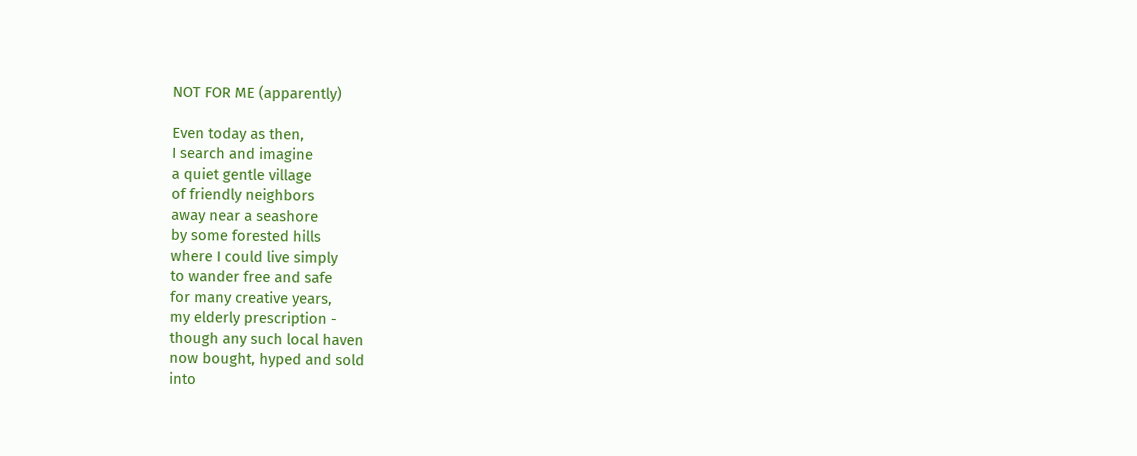NOT FOR ME (apparently)

Even today as then,
I search and imagine
a quiet gentle village
of friendly neighbors
away near a seashore
by some forested hills
where I could live simply
to wander free and safe
for many creative years,
my elderly prescription -
though any such local haven
now bought, hyped and sold
into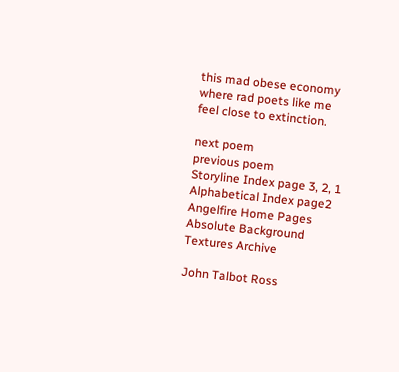this mad obese economy
where rad poets like me
feel close to extinction.

next poem
previous poem
Storyline Index page 3, 2, 1
Alphabetical Index page2
Angelfire Home Pages
Absolute Background
Textures Archive

John Talbot Ross